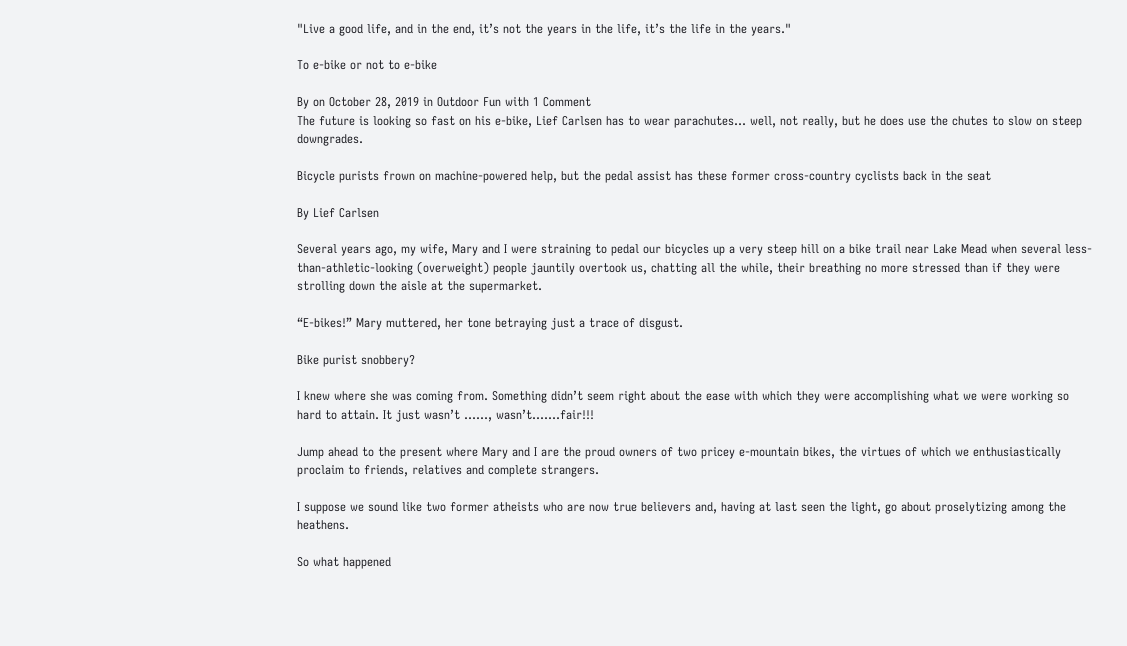"Live a good life, and in the end, it’s not the years in the life, it’s the life in the years."

To e-bike or not to e-bike

By on October 28, 2019 in Outdoor Fun with 1 Comment
The future is looking so fast on his e-bike, Lief Carlsen has to wear parachutes… well, not really, but he does use the chutes to slow on steep downgrades.

Bicycle purists frown on machine-powered help, but the pedal assist has these former cross-country cyclists back in the seat

By Lief Carlsen

Several years ago, my wife, Mary and I were straining to pedal our bicycles up a very steep hill on a bike trail near Lake Mead when several less-than-athletic-looking (overweight) people jauntily overtook us, chatting all the while, their breathing no more stressed than if they were strolling down the aisle at the supermarket.

“E-bikes!” Mary muttered, her tone betraying just a trace of disgust.

Bike purist snobbery?

I knew where she was coming from. Something didn’t seem right about the ease with which they were accomplishing what we were working so hard to attain. It just wasn’t ……, wasn’t…….fair!!!

Jump ahead to the present where Mary and I are the proud owners of two pricey e-mountain bikes, the virtues of which we enthusiastically proclaim to friends, relatives and complete strangers.

I suppose we sound like two former atheists who are now true believers and, having at last seen the light, go about proselytizing among the heathens.

So what happened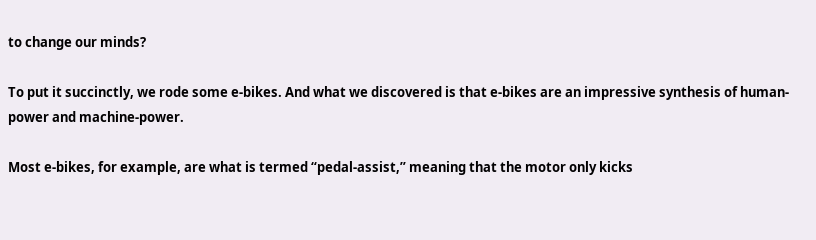to change our minds?

To put it succinctly, we rode some e-bikes. And what we discovered is that e-bikes are an impressive synthesis of human-power and machine-power.

Most e-bikes, for example, are what is termed “pedal-assist,” meaning that the motor only kicks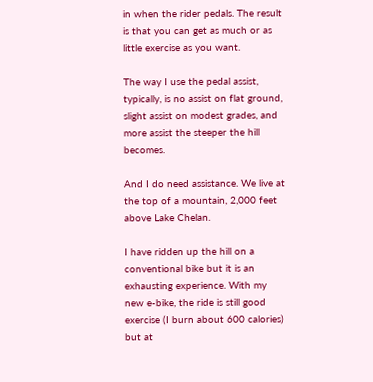in when the rider pedals. The result is that you can get as much or as little exercise as you want.

The way I use the pedal assist, typically, is no assist on flat ground, slight assist on modest grades, and more assist the steeper the hill becomes.

And I do need assistance. We live at the top of a mountain, 2,000 feet above Lake Chelan.

I have ridden up the hill on a conventional bike but it is an exhausting experience. With my new e-bike, the ride is still good exercise (I burn about 600 calories) but at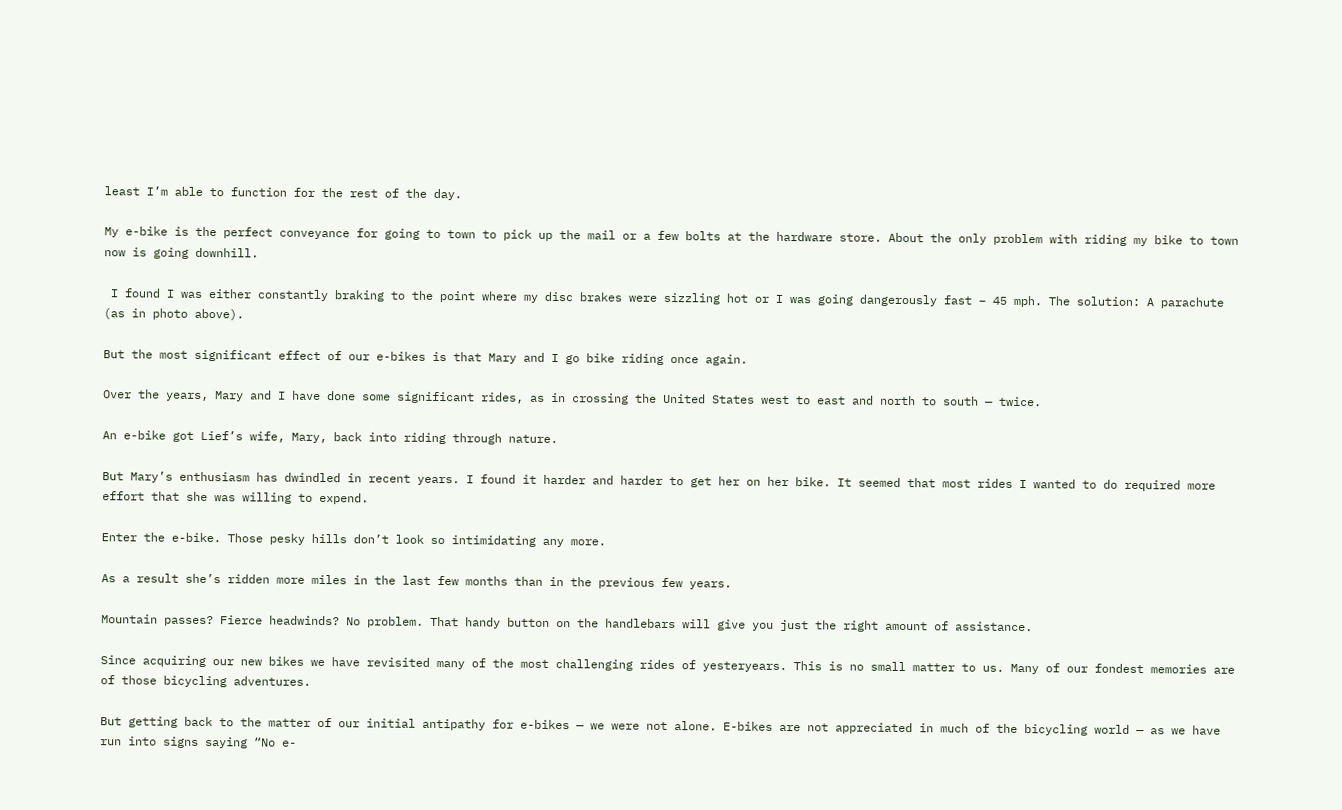least I’m able to function for the rest of the day.

My e-bike is the perfect conveyance for going to town to pick up the mail or a few bolts at the hardware store. About the only problem with riding my bike to town now is going downhill.

 I found I was either constantly braking to the point where my disc brakes were sizzling hot or I was going dangerously fast – 45 mph. The solution: A parachute (as in photo above).

But the most significant effect of our e-bikes is that Mary and I go bike riding once again.

Over the years, Mary and I have done some significant rides, as in crossing the United States west to east and north to south — twice.

An e-bike got Lief’s wife, Mary, back into riding through nature.

But Mary’s enthusiasm has dwindled in recent years. I found it harder and harder to get her on her bike. It seemed that most rides I wanted to do required more effort that she was willing to expend.

Enter the e-bike. Those pesky hills don’t look so intimidating any more.

As a result she’s ridden more miles in the last few months than in the previous few years.

Mountain passes? Fierce headwinds? No problem. That handy button on the handlebars will give you just the right amount of assistance.

Since acquiring our new bikes we have revisited many of the most challenging rides of yesteryears. This is no small matter to us. Many of our fondest memories are of those bicycling adventures.

But getting back to the matter of our initial antipathy for e-bikes — we were not alone. E-bikes are not appreciated in much of the bicycling world — as we have run into signs saying “No e-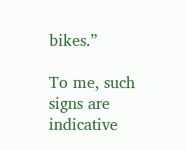bikes.”

To me, such signs are indicative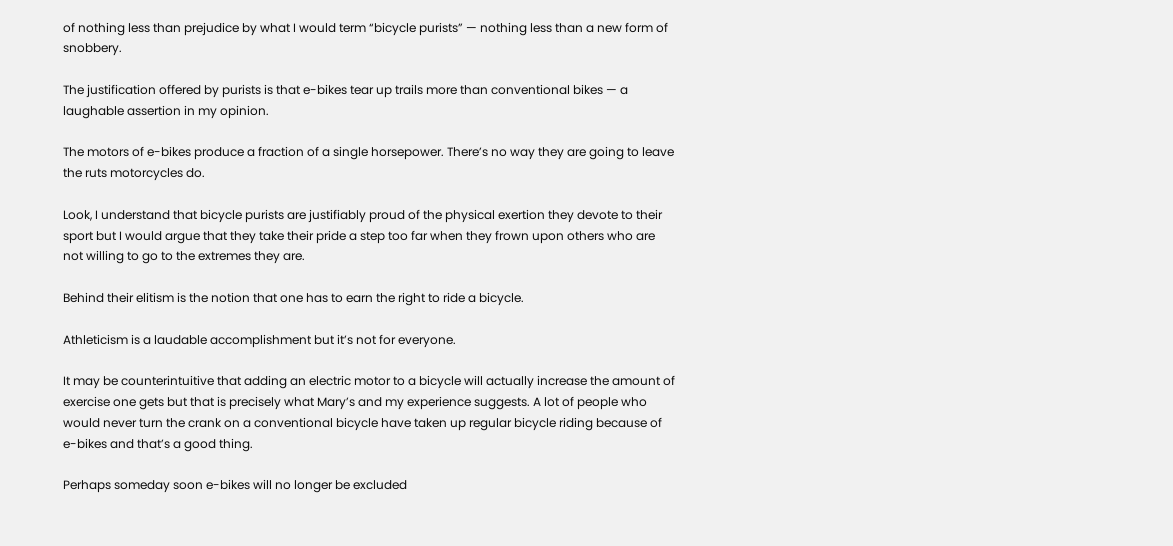of nothing less than prejudice by what I would term “bicycle purists” — nothing less than a new form of snobbery.

The justification offered by purists is that e-bikes tear up trails more than conventional bikes — a laughable assertion in my opinion.

The motors of e-bikes produce a fraction of a single horsepower. There’s no way they are going to leave the ruts motorcycles do.

Look, I understand that bicycle purists are justifiably proud of the physical exertion they devote to their sport but I would argue that they take their pride a step too far when they frown upon others who are not willing to go to the extremes they are.

Behind their elitism is the notion that one has to earn the right to ride a bicycle.

Athleticism is a laudable accomplishment but it’s not for everyone.

It may be counterintuitive that adding an electric motor to a bicycle will actually increase the amount of exercise one gets but that is precisely what Mary’s and my experience suggests. A lot of people who would never turn the crank on a conventional bicycle have taken up regular bicycle riding because of e-bikes and that’s a good thing.

Perhaps someday soon e-bikes will no longer be excluded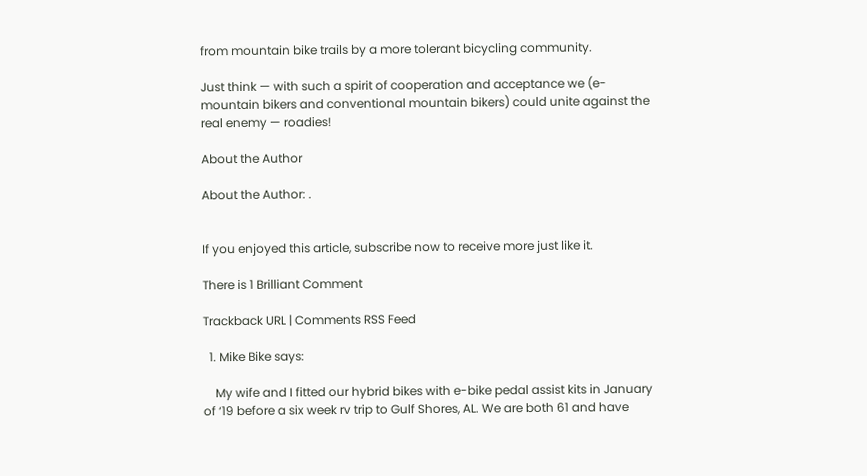from mountain bike trails by a more tolerant bicycling community.

Just think — with such a spirit of cooperation and acceptance we (e-mountain bikers and conventional mountain bikers) could unite against the real enemy — roadies!

About the Author

About the Author: .


If you enjoyed this article, subscribe now to receive more just like it.

There is 1 Brilliant Comment

Trackback URL | Comments RSS Feed

  1. Mike Bike says:

    My wife and I fitted our hybrid bikes with e-bike pedal assist kits in January of ‘19 before a six week rv trip to Gulf Shores, AL. We are both 61 and have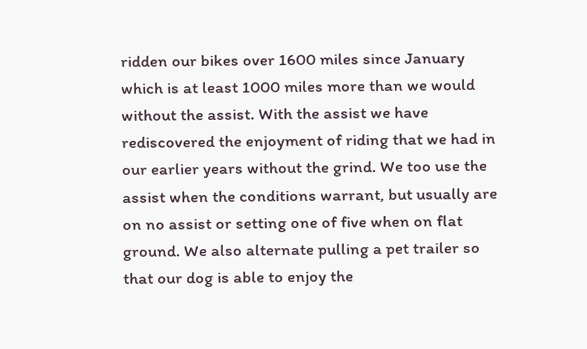ridden our bikes over 1600 miles since January which is at least 1000 miles more than we would without the assist. With the assist we have rediscovered the enjoyment of riding that we had in our earlier years without the grind. We too use the assist when the conditions warrant, but usually are on no assist or setting one of five when on flat ground. We also alternate pulling a pet trailer so that our dog is able to enjoy the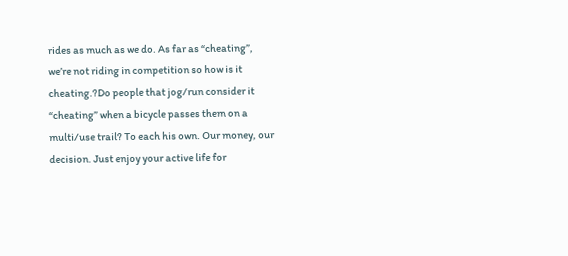rides as much as we do. As far as “cheating”, we’re not riding in competition so how is it cheating.?Do people that jog/run consider it “cheating” when a bicycle passes them on a multi/use trail? To each his own. Our money, our decision. Just enjoy your active life for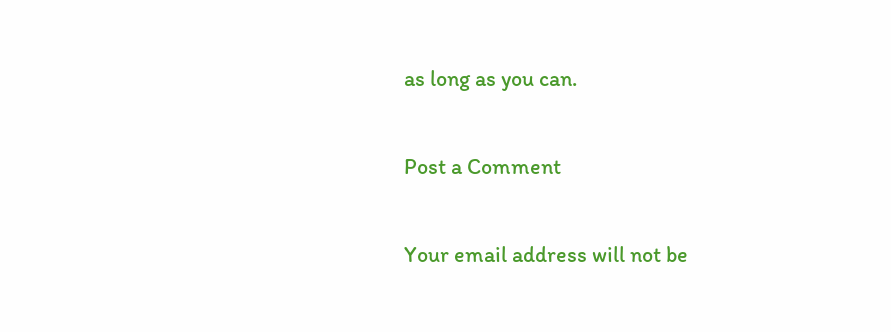as long as you can.

Post a Comment

Your email address will not be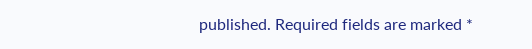published. Required fields are marked *